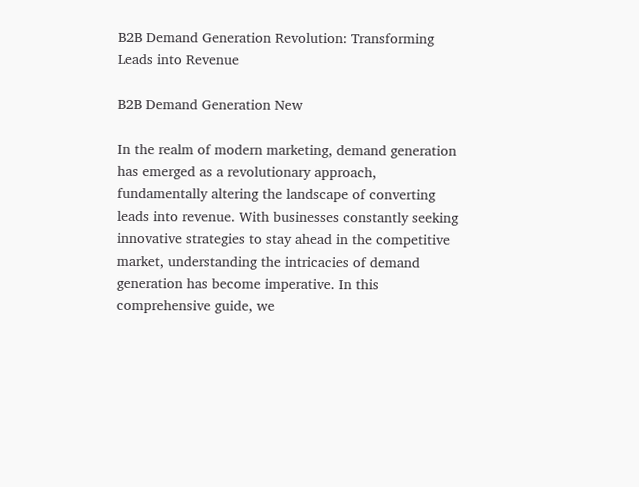B2B Demand Generation Revolution: Transforming Leads into Revenue

B2B Demand Generation New

In the realm of modern marketing, demand generation has emerged as a revolutionary approach, fundamentally altering the landscape of converting leads into revenue. With businesses constantly seeking innovative strategies to stay ahead in the competitive market, understanding the intricacies of demand generation has become imperative. In this comprehensive guide, we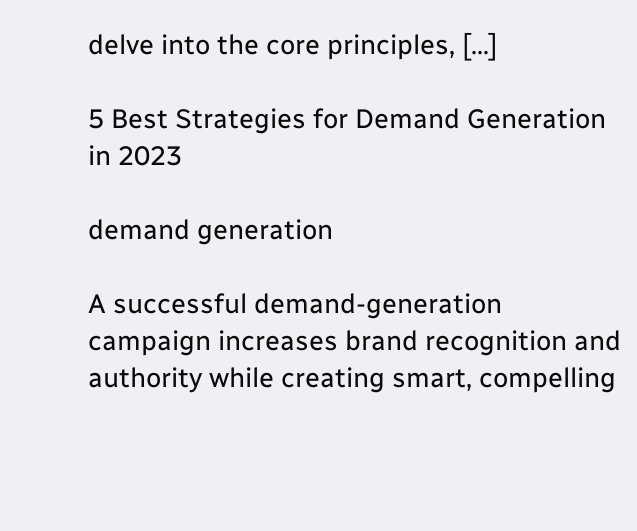delve into the core principles, […]

5 Best Strategies for Demand Generation in 2023

demand generation

A successful demand-generation campaign increases brand recognition and authority while creating smart, compelling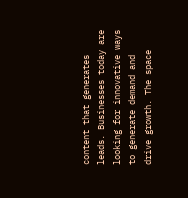content that generates leads. Businesses today are looking for innovative ways to generate demand and drive growth. The space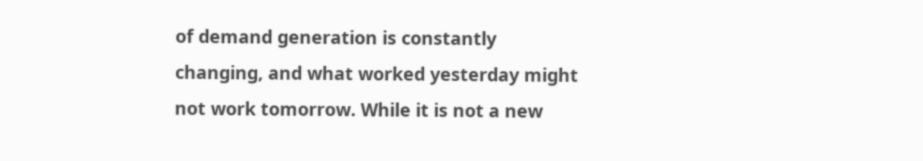of demand generation is constantly changing, and what worked yesterday might not work tomorrow. While it is not a new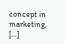concept in marketing, […]